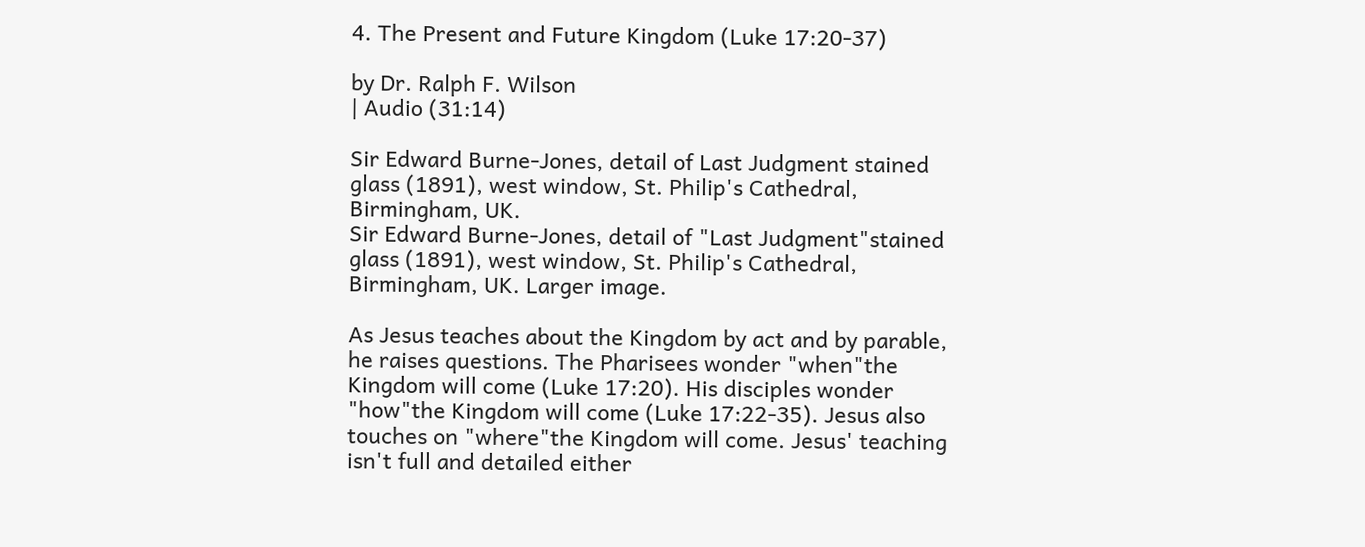4. The Present and Future Kingdom (Luke 17:20-37)

by Dr. Ralph F. Wilson
| Audio (31:14)

Sir Edward Burne-Jones, detail of Last Judgment stained glass (1891), west window, St. Philip's Cathedral, Birmingham, UK.
Sir Edward Burne-Jones, detail of "Last Judgment"stained glass (1891), west window, St. Philip's Cathedral, Birmingham, UK. Larger image.

As Jesus teaches about the Kingdom by act and by parable, he raises questions. The Pharisees wonder "when"the Kingdom will come (Luke 17:20). His disciples wonder "how"the Kingdom will come (Luke 17:22-35). Jesus also touches on "where"the Kingdom will come. Jesus' teaching isn't full and detailed either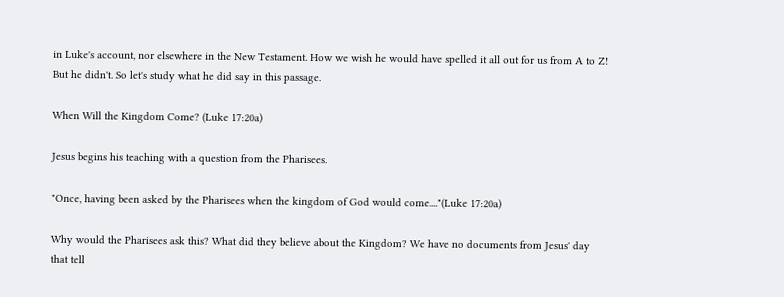in Luke's account, nor elsewhere in the New Testament. How we wish he would have spelled it all out for us from A to Z! But he didn't. So let's study what he did say in this passage.

When Will the Kingdom Come? (Luke 17:20a)

Jesus begins his teaching with a question from the Pharisees.

"Once, having been asked by the Pharisees when the kingdom of God would come...."(Luke 17:20a)

Why would the Pharisees ask this? What did they believe about the Kingdom? We have no documents from Jesus' day that tell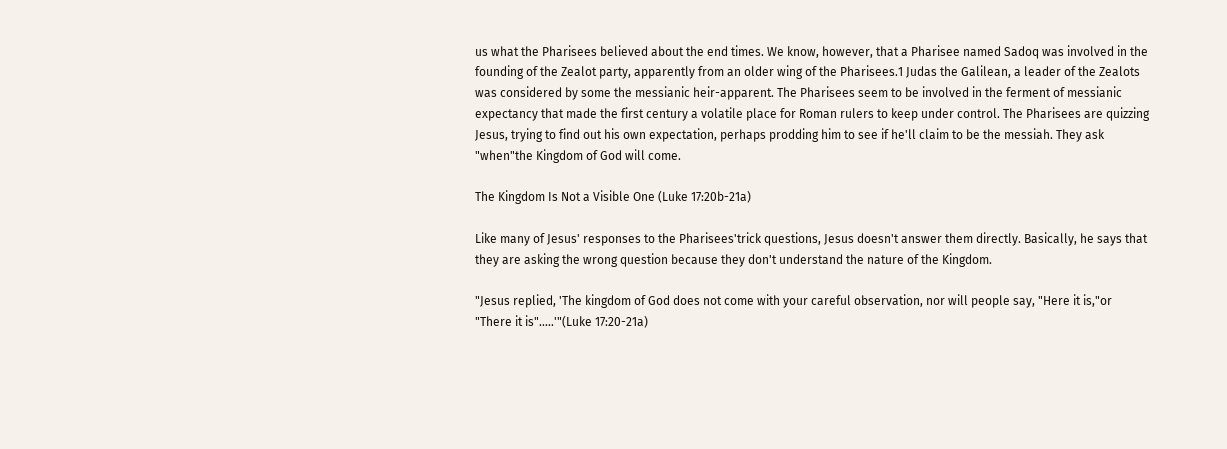us what the Pharisees believed about the end times. We know, however, that a Pharisee named Sadoq was involved in the founding of the Zealot party, apparently from an older wing of the Pharisees.1 Judas the Galilean, a leader of the Zealots was considered by some the messianic heir-apparent. The Pharisees seem to be involved in the ferment of messianic expectancy that made the first century a volatile place for Roman rulers to keep under control. The Pharisees are quizzing Jesus, trying to find out his own expectation, perhaps prodding him to see if he'll claim to be the messiah. They ask "when"the Kingdom of God will come.

The Kingdom Is Not a Visible One (Luke 17:20b-21a)

Like many of Jesus' responses to the Pharisees'trick questions, Jesus doesn't answer them directly. Basically, he says that they are asking the wrong question because they don't understand the nature of the Kingdom.

"Jesus replied, 'The kingdom of God does not come with your careful observation, nor will people say, "Here it is,"or "There it is".....'"(Luke 17:20-21a)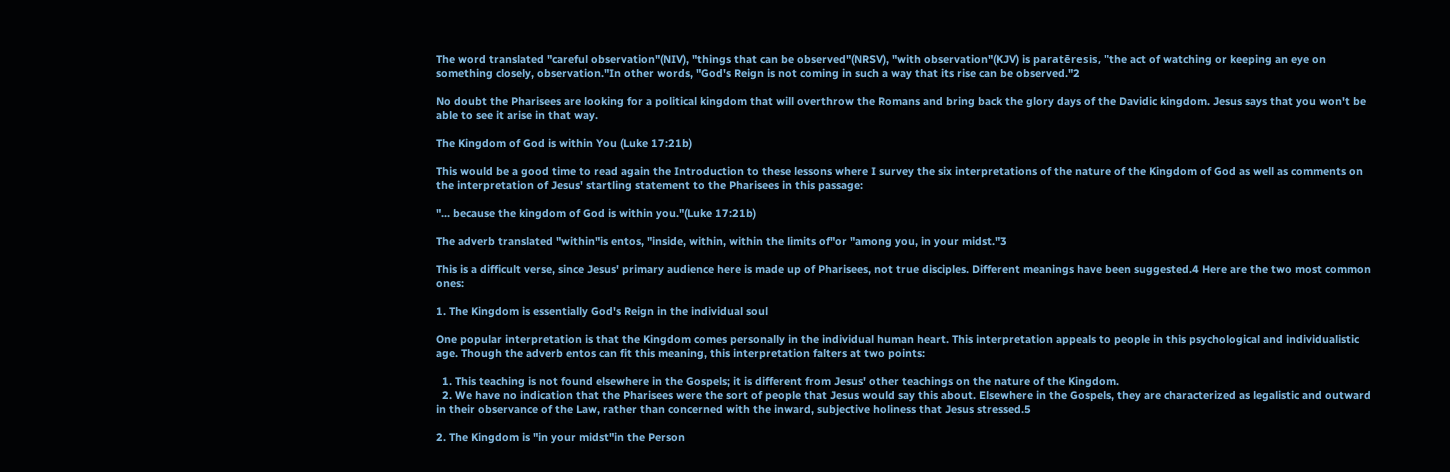The word translated "careful observation"(NIV), "things that can be observed"(NRSV), "with observation"(KJV) is paratēresis, "the act of watching or keeping an eye on something closely, observation."In other words, "God's Reign is not coming in such a way that its rise can be observed."2

No doubt the Pharisees are looking for a political kingdom that will overthrow the Romans and bring back the glory days of the Davidic kingdom. Jesus says that you won't be able to see it arise in that way.

The Kingdom of God is within You (Luke 17:21b)

This would be a good time to read again the Introduction to these lessons where I survey the six interpretations of the nature of the Kingdom of God as well as comments on the interpretation of Jesus' startling statement to the Pharisees in this passage:

"... because the kingdom of God is within you."(Luke 17:21b)

The adverb translated "within"is entos, "inside, within, within the limits of"or "among you, in your midst."3

This is a difficult verse, since Jesus' primary audience here is made up of Pharisees, not true disciples. Different meanings have been suggested.4 Here are the two most common ones:

1. The Kingdom is essentially God's Reign in the individual soul

One popular interpretation is that the Kingdom comes personally in the individual human heart. This interpretation appeals to people in this psychological and individualistic age. Though the adverb entos can fit this meaning, this interpretation falters at two points:

  1. This teaching is not found elsewhere in the Gospels; it is different from Jesus' other teachings on the nature of the Kingdom.
  2. We have no indication that the Pharisees were the sort of people that Jesus would say this about. Elsewhere in the Gospels, they are characterized as legalistic and outward in their observance of the Law, rather than concerned with the inward, subjective holiness that Jesus stressed.5

2. The Kingdom is "in your midst"in the Person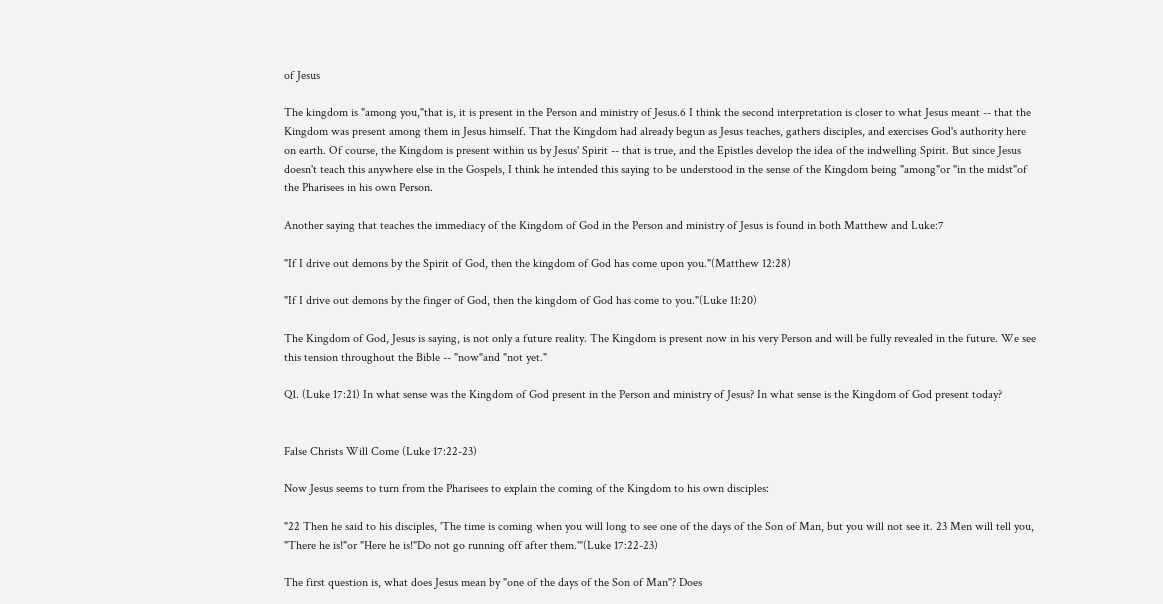of Jesus

The kingdom is "among you,"that is, it is present in the Person and ministry of Jesus.6 I think the second interpretation is closer to what Jesus meant -- that the Kingdom was present among them in Jesus himself. That the Kingdom had already begun as Jesus teaches, gathers disciples, and exercises God's authority here on earth. Of course, the Kingdom is present within us by Jesus' Spirit -- that is true, and the Epistles develop the idea of the indwelling Spirit. But since Jesus doesn't teach this anywhere else in the Gospels, I think he intended this saying to be understood in the sense of the Kingdom being "among"or "in the midst"of the Pharisees in his own Person.

Another saying that teaches the immediacy of the Kingdom of God in the Person and ministry of Jesus is found in both Matthew and Luke:7

"If I drive out demons by the Spirit of God, then the kingdom of God has come upon you."(Matthew 12:28)

"If I drive out demons by the finger of God, then the kingdom of God has come to you."(Luke 11:20)

The Kingdom of God, Jesus is saying, is not only a future reality. The Kingdom is present now in his very Person and will be fully revealed in the future. We see this tension throughout the Bible -- "now"and "not yet."

Q1. (Luke 17:21) In what sense was the Kingdom of God present in the Person and ministry of Jesus? In what sense is the Kingdom of God present today?


False Christs Will Come (Luke 17:22-23)

Now Jesus seems to turn from the Pharisees to explain the coming of the Kingdom to his own disciples:

"22 Then he said to his disciples, 'The time is coming when you will long to see one of the days of the Son of Man, but you will not see it. 23 Men will tell you, "There he is!"or "Here he is!"Do not go running off after them.'"(Luke 17:22-23)

The first question is, what does Jesus mean by "one of the days of the Son of Man"? Does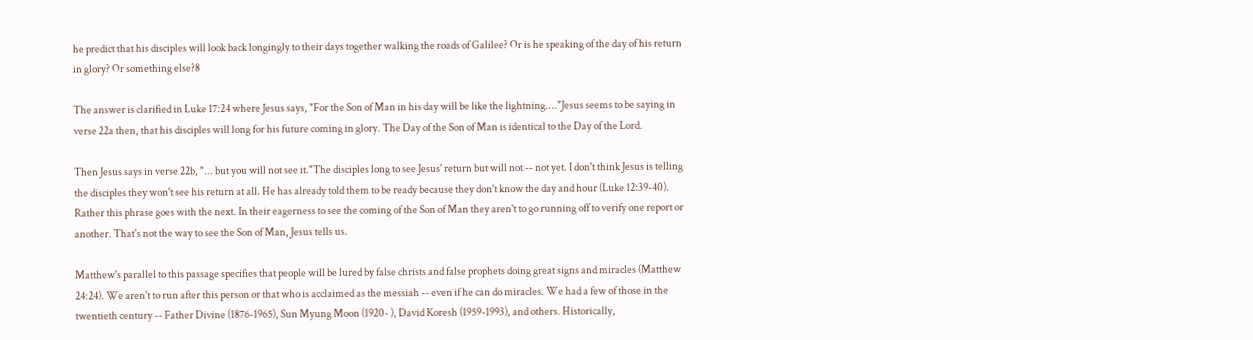he predict that his disciples will look back longingly to their days together walking the roads of Galilee? Or is he speaking of the day of his return in glory? Or something else?8

The answer is clarified in Luke 17:24 where Jesus says, "For the Son of Man in his day will be like the lightning...."Jesus seems to be saying in verse 22a then, that his disciples will long for his future coming in glory. The Day of the Son of Man is identical to the Day of the Lord.

Then Jesus says in verse 22b, "... but you will not see it."The disciples long to see Jesus' return but will not -- not yet. I don't think Jesus is telling the disciples they won't see his return at all. He has already told them to be ready because they don't know the day and hour (Luke 12:39-40). Rather this phrase goes with the next. In their eagerness to see the coming of the Son of Man they aren't to go running off to verify one report or another. That's not the way to see the Son of Man, Jesus tells us.

Matthew's parallel to this passage specifies that people will be lured by false christs and false prophets doing great signs and miracles (Matthew 24:24). We aren't to run after this person or that who is acclaimed as the messiah -- even if he can do miracles. We had a few of those in the twentieth century -- Father Divine (1876-1965), Sun Myung Moon (1920- ), David Koresh (1959-1993), and others. Historically,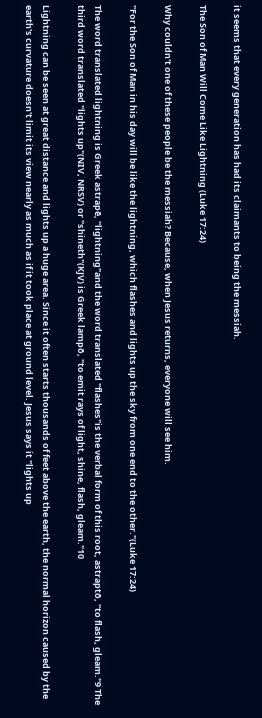it seems that every generation has had its claimants to being the messiah.

The Son of Man Will Come Like Lightning (Luke 17:24)

Why couldn't one of these people be the messiah? Because, when Jesus returns, everyone will see him.

"For the Son of Man in his day will be like the lightning, which flashes and lights up the sky from one end to the other."(Luke 17:24)

The word translated lightning is Greek astrapē, "lightning"and the word translated "flashes"is the verbal form of this root, astraptō, "to flash, gleam."9 The third word translated "lights up"(NIV, NRSV) or "shineth"(KJV) is Greek lampō, "to emit rays of light, shine, flash, gleam."10

Lightning can be seen at great distance and lights up a huge area. Since it often starts thousands of feet above the earth, the normal horizon caused by the earth's curvature doesn't limit its view nearly as much as if it took place at ground level. Jesus says it "lights up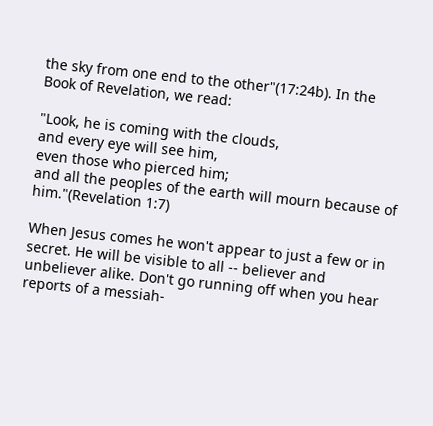the sky from one end to the other"(17:24b). In the Book of Revelation, we read:

"Look, he is coming with the clouds,
and every eye will see him,
even those who pierced him;
and all the peoples of the earth will mourn because of him."(Revelation 1:7)

When Jesus comes he won't appear to just a few or in secret. He will be visible to all -- believer and unbeliever alike. Don't go running off when you hear reports of a messiah-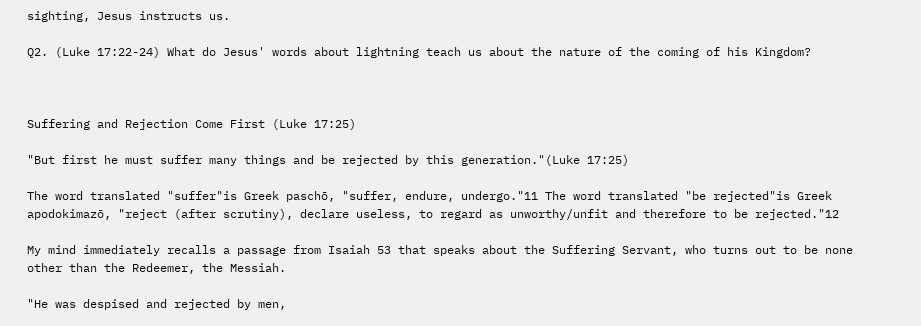sighting, Jesus instructs us.

Q2. (Luke 17:22-24) What do Jesus' words about lightning teach us about the nature of the coming of his Kingdom?



Suffering and Rejection Come First (Luke 17:25)

"But first he must suffer many things and be rejected by this generation."(Luke 17:25)

The word translated "suffer"is Greek paschō, "suffer, endure, undergo."11 The word translated "be rejected"is Greek apodokimazō, "reject (after scrutiny), declare useless, to regard as unworthy/unfit and therefore to be rejected."12

My mind immediately recalls a passage from Isaiah 53 that speaks about the Suffering Servant, who turns out to be none other than the Redeemer, the Messiah.

"He was despised and rejected by men,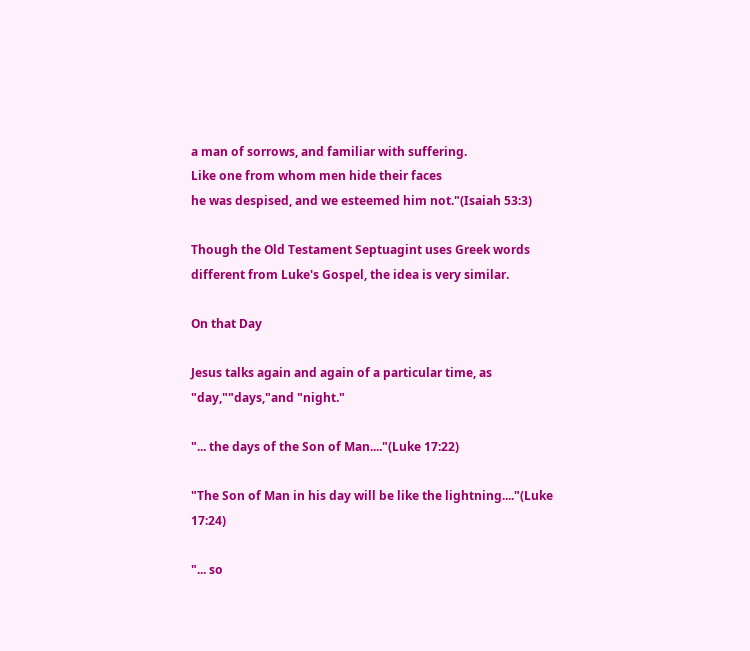a man of sorrows, and familiar with suffering.
Like one from whom men hide their faces
he was despised, and we esteemed him not."(Isaiah 53:3)

Though the Old Testament Septuagint uses Greek words different from Luke's Gospel, the idea is very similar.

On that Day

Jesus talks again and again of a particular time, as "day,""days,"and "night."

"... the days of the Son of Man...."(Luke 17:22)

"The Son of Man in his day will be like the lightning...."(Luke 17:24)

"... so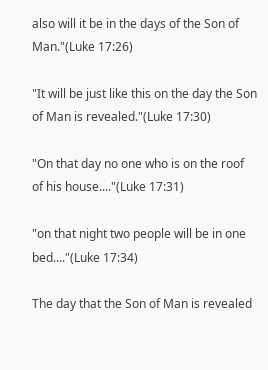also will it be in the days of the Son of Man."(Luke 17:26)

"It will be just like this on the day the Son of Man is revealed."(Luke 17:30)

"On that day no one who is on the roof of his house...."(Luke 17:31)

"on that night two people will be in one bed...."(Luke 17:34)

The day that the Son of Man is revealed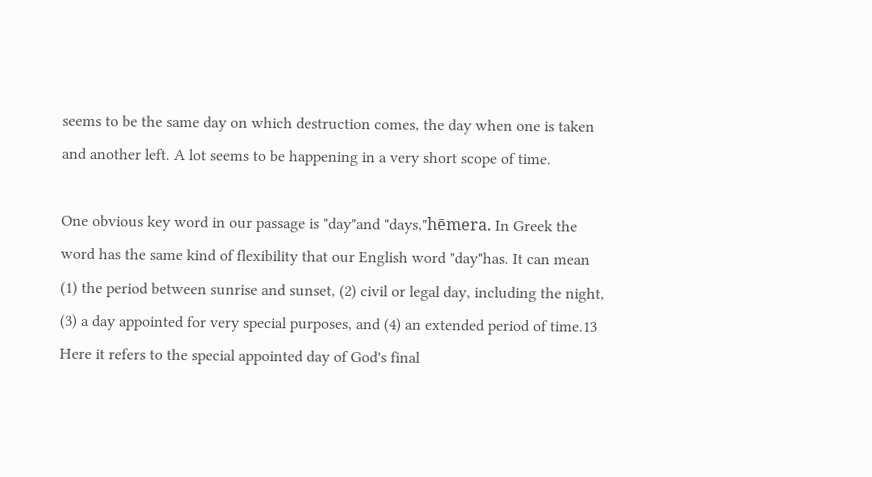seems to be the same day on which destruction comes, the day when one is taken and another left. A lot seems to be happening in a very short scope of time.

One obvious key word in our passage is "day"and "days,"hēmera. In Greek the word has the same kind of flexibility that our English word "day"has. It can mean (1) the period between sunrise and sunset, (2) civil or legal day, including the night, (3) a day appointed for very special purposes, and (4) an extended period of time.13 Here it refers to the special appointed day of God's final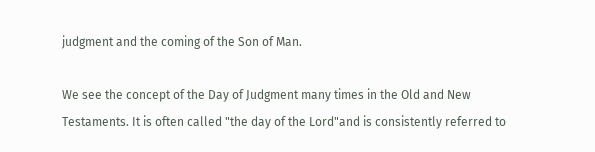judgment and the coming of the Son of Man.

We see the concept of the Day of Judgment many times in the Old and New Testaments. It is often called "the day of the Lord"and is consistently referred to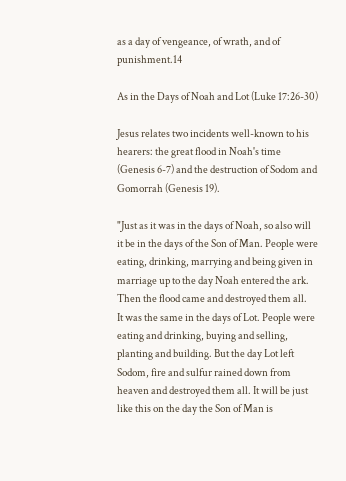as a day of vengeance, of wrath, and of punishment.14

As in the Days of Noah and Lot (Luke 17:26-30)

Jesus relates two incidents well-known to his hearers: the great flood in Noah's time (Genesis 6-7) and the destruction of Sodom and Gomorrah (Genesis 19).

"Just as it was in the days of Noah, so also will it be in the days of the Son of Man. People were eating, drinking, marrying and being given in marriage up to the day Noah entered the ark. Then the flood came and destroyed them all.
It was the same in the days of Lot. People were eating and drinking, buying and selling, planting and building. But the day Lot left Sodom, fire and sulfur rained down from heaven and destroyed them all. It will be just like this on the day the Son of Man is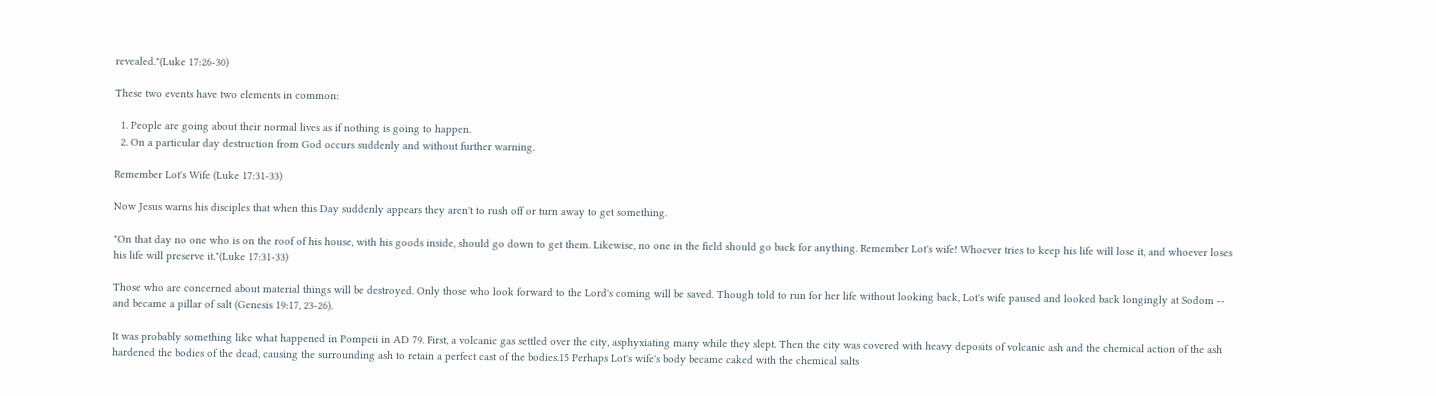revealed."(Luke 17:26-30)

These two events have two elements in common:

  1. People are going about their normal lives as if nothing is going to happen.
  2. On a particular day destruction from God occurs suddenly and without further warning.

Remember Lot's Wife (Luke 17:31-33)

Now Jesus warns his disciples that when this Day suddenly appears they aren't to rush off or turn away to get something.

"On that day no one who is on the roof of his house, with his goods inside, should go down to get them. Likewise, no one in the field should go back for anything. Remember Lot's wife! Whoever tries to keep his life will lose it, and whoever loses his life will preserve it."(Luke 17:31-33)

Those who are concerned about material things will be destroyed. Only those who look forward to the Lord's coming will be saved. Though told to run for her life without looking back, Lot's wife paused and looked back longingly at Sodom -- and became a pillar of salt (Genesis 19:17, 23-26).

It was probably something like what happened in Pompeii in AD 79. First, a volcanic gas settled over the city, asphyxiating many while they slept. Then the city was covered with heavy deposits of volcanic ash and the chemical action of the ash hardened the bodies of the dead, causing the surrounding ash to retain a perfect cast of the bodies.15 Perhaps Lot's wife's body became caked with the chemical salts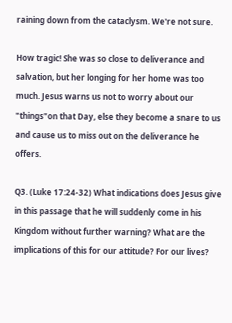raining down from the cataclysm. We're not sure.

How tragic! She was so close to deliverance and salvation, but her longing for her home was too much. Jesus warns us not to worry about our "things"on that Day, else they become a snare to us and cause us to miss out on the deliverance he offers.

Q3. (Luke 17:24-32) What indications does Jesus give in this passage that he will suddenly come in his Kingdom without further warning? What are the implications of this for our attitude? For our lives?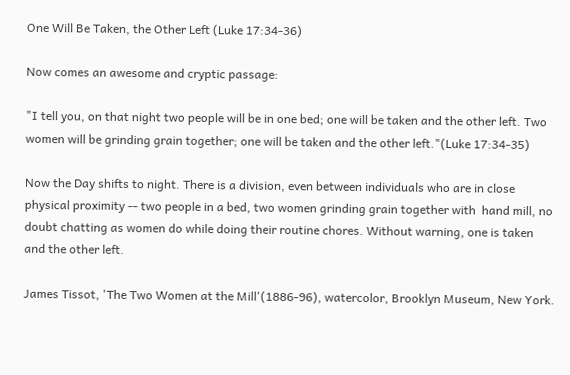One Will Be Taken, the Other Left (Luke 17:34-36)

Now comes an awesome and cryptic passage:

"I tell you, on that night two people will be in one bed; one will be taken and the other left. Two women will be grinding grain together; one will be taken and the other left."(Luke 17:34-35)

Now the Day shifts to night. There is a division, even between individuals who are in close physical proximity -- two people in a bed, two women grinding grain together with  hand mill, no doubt chatting as women do while doing their routine chores. Without warning, one is taken and the other left.

James Tissot, 'The Two Women at the Mill'(1886-96), watercolor, Brooklyn Museum, New York.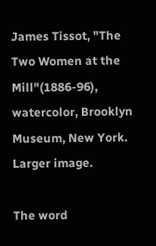James Tissot, "The Two Women at the Mill"(1886-96), watercolor, Brooklyn Museum, New York. Larger image.

The word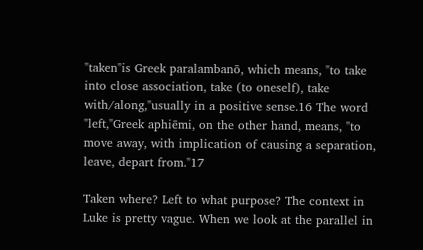"taken"is Greek paralambanō, which means, "to take into close association, take (to oneself), take with/along,"usually in a positive sense.16 The word "left,"Greek aphiēmi, on the other hand, means, "to move away, with implication of causing a separation, leave, depart from."17

Taken where? Left to what purpose? The context in Luke is pretty vague. When we look at the parallel in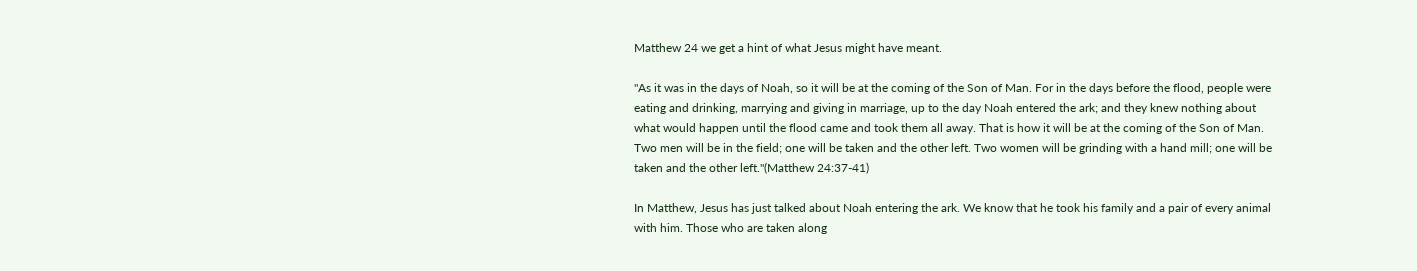Matthew 24 we get a hint of what Jesus might have meant.

"As it was in the days of Noah, so it will be at the coming of the Son of Man. For in the days before the flood, people were eating and drinking, marrying and giving in marriage, up to the day Noah entered the ark; and they knew nothing about what would happen until the flood came and took them all away. That is how it will be at the coming of the Son of Man. Two men will be in the field; one will be taken and the other left. Two women will be grinding with a hand mill; one will be taken and the other left."(Matthew 24:37-41)

In Matthew, Jesus has just talked about Noah entering the ark. We know that he took his family and a pair of every animal with him. Those who are taken along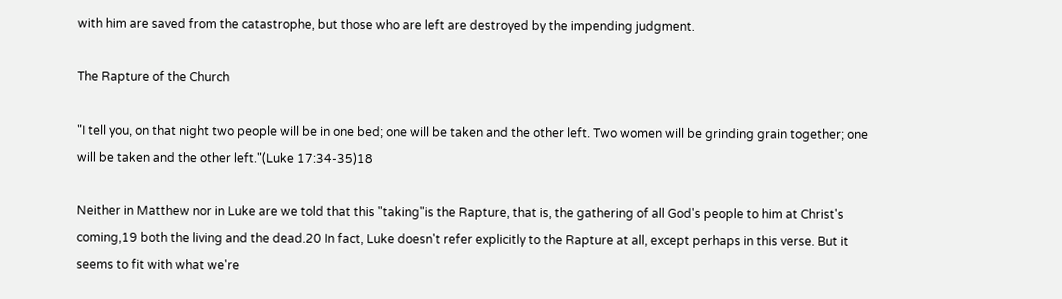with him are saved from the catastrophe, but those who are left are destroyed by the impending judgment.

The Rapture of the Church

"I tell you, on that night two people will be in one bed; one will be taken and the other left. Two women will be grinding grain together; one will be taken and the other left."(Luke 17:34-35)18

Neither in Matthew nor in Luke are we told that this "taking"is the Rapture, that is, the gathering of all God's people to him at Christ's coming,19 both the living and the dead.20 In fact, Luke doesn't refer explicitly to the Rapture at all, except perhaps in this verse. But it seems to fit with what we're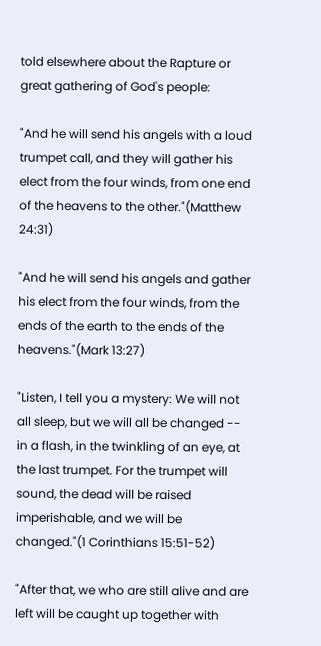told elsewhere about the Rapture or great gathering of God's people:

"And he will send his angels with a loud trumpet call, and they will gather his elect from the four winds, from one end of the heavens to the other."(Matthew 24:31)

"And he will send his angels and gather his elect from the four winds, from the ends of the earth to the ends of the heavens."(Mark 13:27)

"Listen, I tell you a mystery: We will not all sleep, but we will all be changed -- in a flash, in the twinkling of an eye, at the last trumpet. For the trumpet will sound, the dead will be raised imperishable, and we will be changed."(1 Corinthians 15:51-52)

"After that, we who are still alive and are left will be caught up together with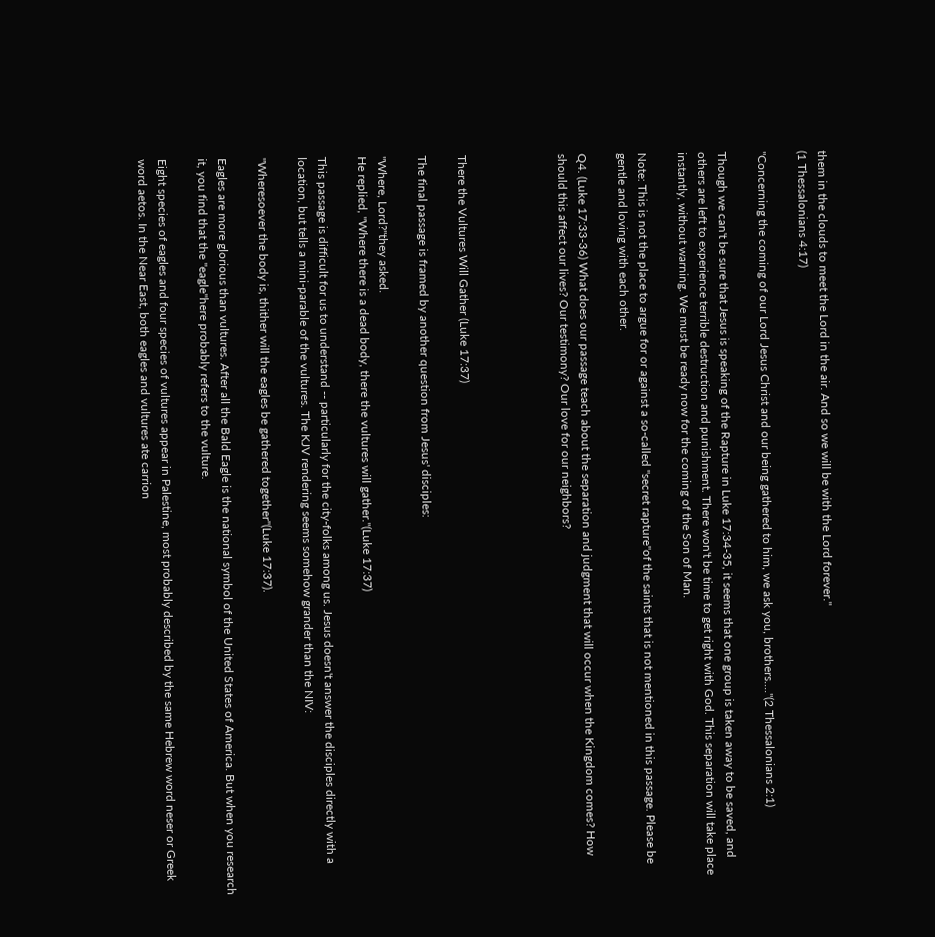them in the clouds to meet the Lord in the air. And so we will be with the Lord forever."
(1 Thessalonians 4:17)

"Concerning the coming of our Lord Jesus Christ and our being gathered to him, we ask you, brothers...."(2 Thessalonians 2:1)

Though we can't be sure that Jesus is speaking of the Rapture in Luke 17:34-35, it seems that one group is taken away to be saved, and others are left to experience terrible destruction and punishment. There won't be time to get right with God. This separation will take place instantly, without warning. We must be ready now for the coming of the Son of Man.

Note: This is not the place to argue for or against a so-called "secret rapture"of the saints that is not mentioned in this passage. Please be gentle and loving with each other.

Q4. (Luke 17:33-36) What does our passage teach about the separation and judgment that will occur when the Kingdom comes? How should this affect our lives? Our testimony? Our love for our neighbors?




There the Vultures Will Gather (Luke 17:37)

The final passage is framed by another question from Jesus' disciples:

"Where, Lord?"they asked.
He replied, "Where there is a dead body, there the vultures will gather."(Luke 17:37)

This passage is difficult for us to understand -- particularly for the city-folks among us. Jesus doesn't answer the disciples directly with a location, but tells a mini-parable of the vultures. The KJV rendering seems somehow grander than the NIV:

"Wheresoever the body is, thither will the eagles be gathered together"(Luke 17:37).

Eagles are more glorious than vultures. After all the Bald Eagle is the national symbol of the United States of America. But when you research it, you find that the "eagle"here probably refers to the vulture.

Eight species of eagles and four species of vultures appear in Palestine, most probably described by the same Hebrew word neser or Greek word aetos. In the Near East, both eagles and vultures ate carrion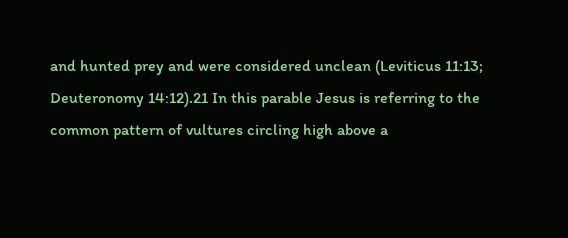and hunted prey and were considered unclean (Leviticus 11:13; Deuteronomy 14:12).21 In this parable Jesus is referring to the common pattern of vultures circling high above a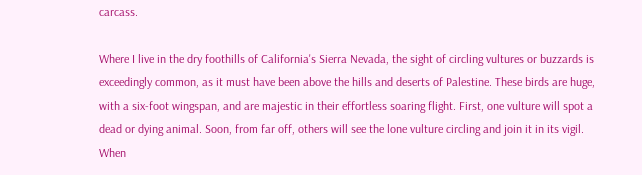carcass.

Where I live in the dry foothills of California's Sierra Nevada, the sight of circling vultures or buzzards is exceedingly common, as it must have been above the hills and deserts of Palestine. These birds are huge, with a six-foot wingspan, and are majestic in their effortless soaring flight. First, one vulture will spot a dead or dying animal. Soon, from far off, others will see the lone vulture circling and join it in its vigil. When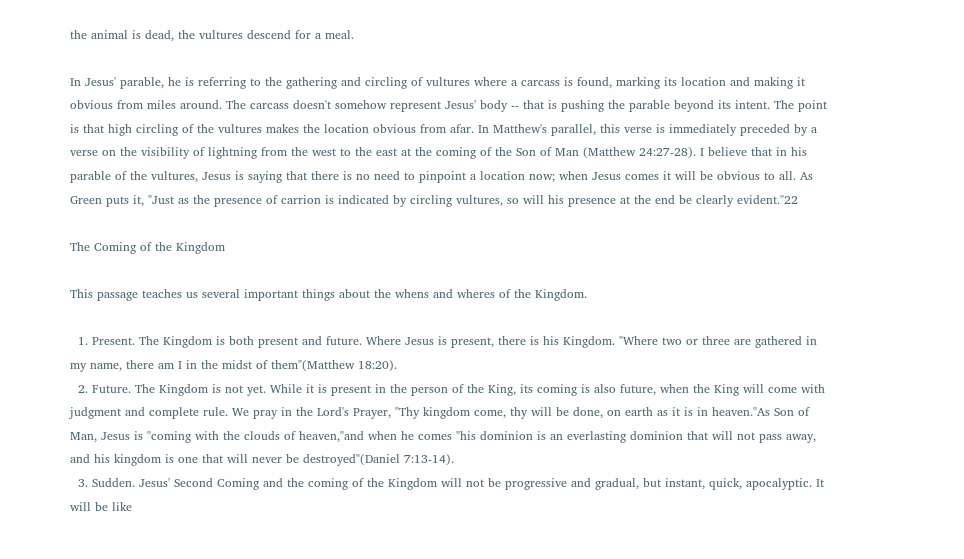the animal is dead, the vultures descend for a meal.

In Jesus' parable, he is referring to the gathering and circling of vultures where a carcass is found, marking its location and making it obvious from miles around. The carcass doesn't somehow represent Jesus' body -- that is pushing the parable beyond its intent. The point is that high circling of the vultures makes the location obvious from afar. In Matthew's parallel, this verse is immediately preceded by a verse on the visibility of lightning from the west to the east at the coming of the Son of Man (Matthew 24:27-28). I believe that in his parable of the vultures, Jesus is saying that there is no need to pinpoint a location now; when Jesus comes it will be obvious to all. As Green puts it, "Just as the presence of carrion is indicated by circling vultures, so will his presence at the end be clearly evident."22

The Coming of the Kingdom

This passage teaches us several important things about the whens and wheres of the Kingdom.

  1. Present. The Kingdom is both present and future. Where Jesus is present, there is his Kingdom. "Where two or three are gathered in my name, there am I in the midst of them"(Matthew 18:20).
  2. Future. The Kingdom is not yet. While it is present in the person of the King, its coming is also future, when the King will come with judgment and complete rule. We pray in the Lord's Prayer, "Thy kingdom come, thy will be done, on earth as it is in heaven."As Son of Man, Jesus is "coming with the clouds of heaven,"and when he comes "his dominion is an everlasting dominion that will not pass away, and his kingdom is one that will never be destroyed"(Daniel 7:13-14).
  3. Sudden. Jesus' Second Coming and the coming of the Kingdom will not be progressive and gradual, but instant, quick, apocalyptic. It will be like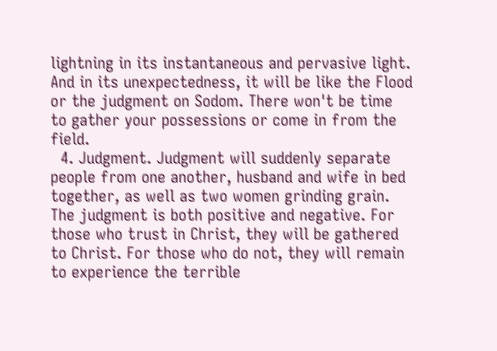lightning in its instantaneous and pervasive light. And in its unexpectedness, it will be like the Flood or the judgment on Sodom. There won't be time to gather your possessions or come in from the field.
  4. Judgment. Judgment will suddenly separate people from one another, husband and wife in bed together, as well as two women grinding grain. The judgment is both positive and negative. For those who trust in Christ, they will be gathered to Christ. For those who do not, they will remain to experience the terrible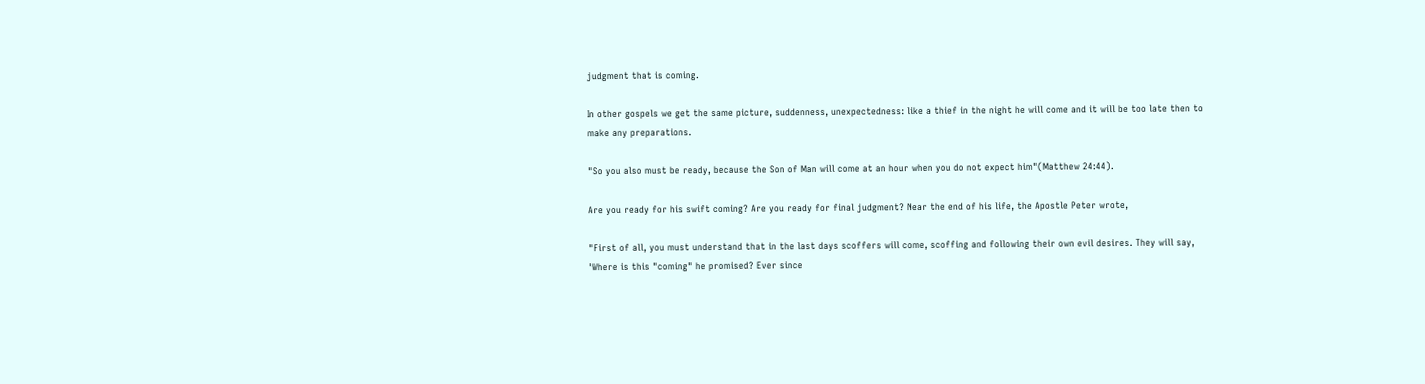judgment that is coming.

In other gospels we get the same picture, suddenness, unexpectedness: like a thief in the night he will come and it will be too late then to make any preparations.

"So you also must be ready, because the Son of Man will come at an hour when you do not expect him"(Matthew 24:44).

Are you ready for his swift coming? Are you ready for final judgment? Near the end of his life, the Apostle Peter wrote,

"First of all, you must understand that in the last days scoffers will come, scoffing and following their own evil desires. They will say, 'Where is this "coming" he promised? Ever since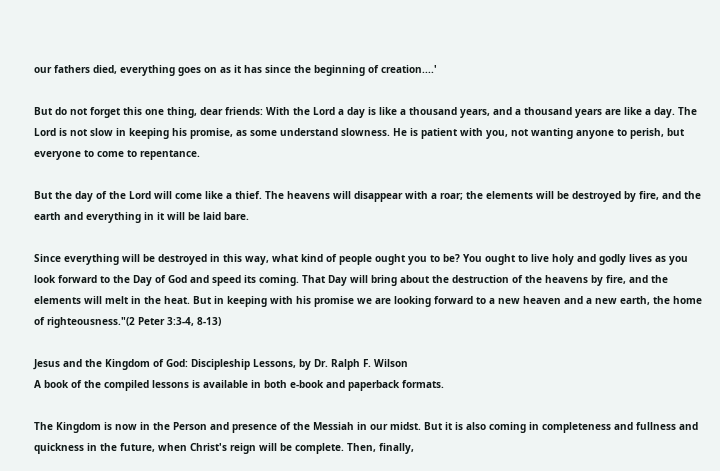our fathers died, everything goes on as it has since the beginning of creation....'

But do not forget this one thing, dear friends: With the Lord a day is like a thousand years, and a thousand years are like a day. The Lord is not slow in keeping his promise, as some understand slowness. He is patient with you, not wanting anyone to perish, but everyone to come to repentance.

But the day of the Lord will come like a thief. The heavens will disappear with a roar; the elements will be destroyed by fire, and the earth and everything in it will be laid bare.

Since everything will be destroyed in this way, what kind of people ought you to be? You ought to live holy and godly lives as you look forward to the Day of God and speed its coming. That Day will bring about the destruction of the heavens by fire, and the elements will melt in the heat. But in keeping with his promise we are looking forward to a new heaven and a new earth, the home of righteousness."(2 Peter 3:3-4, 8-13)

Jesus and the Kingdom of God: Discipleship Lessons, by Dr. Ralph F. Wilson
A book of the compiled lessons is available in both e-book and paperback formats.

The Kingdom is now in the Person and presence of the Messiah in our midst. But it is also coming in completeness and fullness and quickness in the future, when Christ's reign will be complete. Then, finally,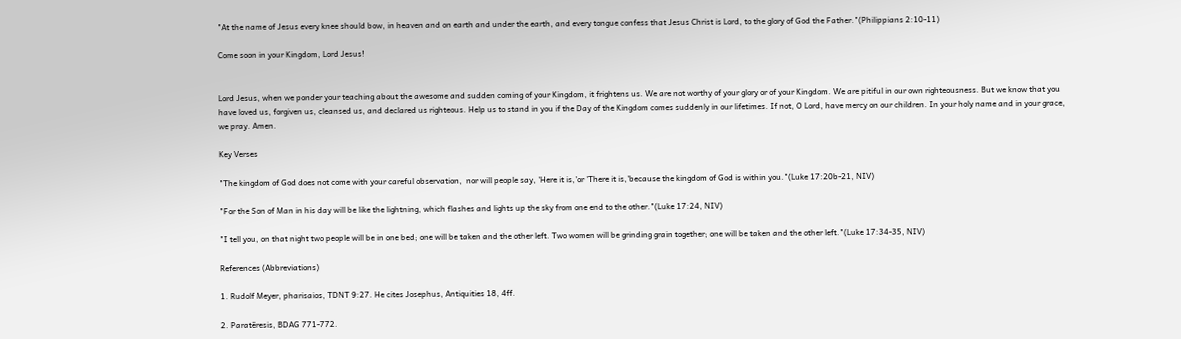"At the name of Jesus every knee should bow, in heaven and on earth and under the earth, and every tongue confess that Jesus Christ is Lord, to the glory of God the Father."(Philippians 2:10-11)

Come soon in your Kingdom, Lord Jesus!


Lord Jesus, when we ponder your teaching about the awesome and sudden coming of your Kingdom, it frightens us. We are not worthy of your glory or of your Kingdom. We are pitiful in our own righteousness. But we know that you have loved us, forgiven us, cleansed us, and declared us righteous. Help us to stand in you if the Day of the Kingdom comes suddenly in our lifetimes. If not, O Lord, have mercy on our children. In your holy name and in your grace, we pray. Amen.

Key Verses

"The kingdom of God does not come with your careful observation,  nor will people say, 'Here it is,'or 'There it is,'because the kingdom of God is within you."(Luke 17:20b-21, NIV)

"For the Son of Man in his day will be like the lightning, which flashes and lights up the sky from one end to the other."(Luke 17:24, NIV)

"I tell you, on that night two people will be in one bed; one will be taken and the other left. Two women will be grinding grain together; one will be taken and the other left."(Luke 17:34-35, NIV)

References (Abbreviations)

1. Rudolf Meyer, pharisaios, TDNT 9:27. He cites Josephus, Antiquities 18, 4ff.

2. Paratēresis, BDAG 771-772.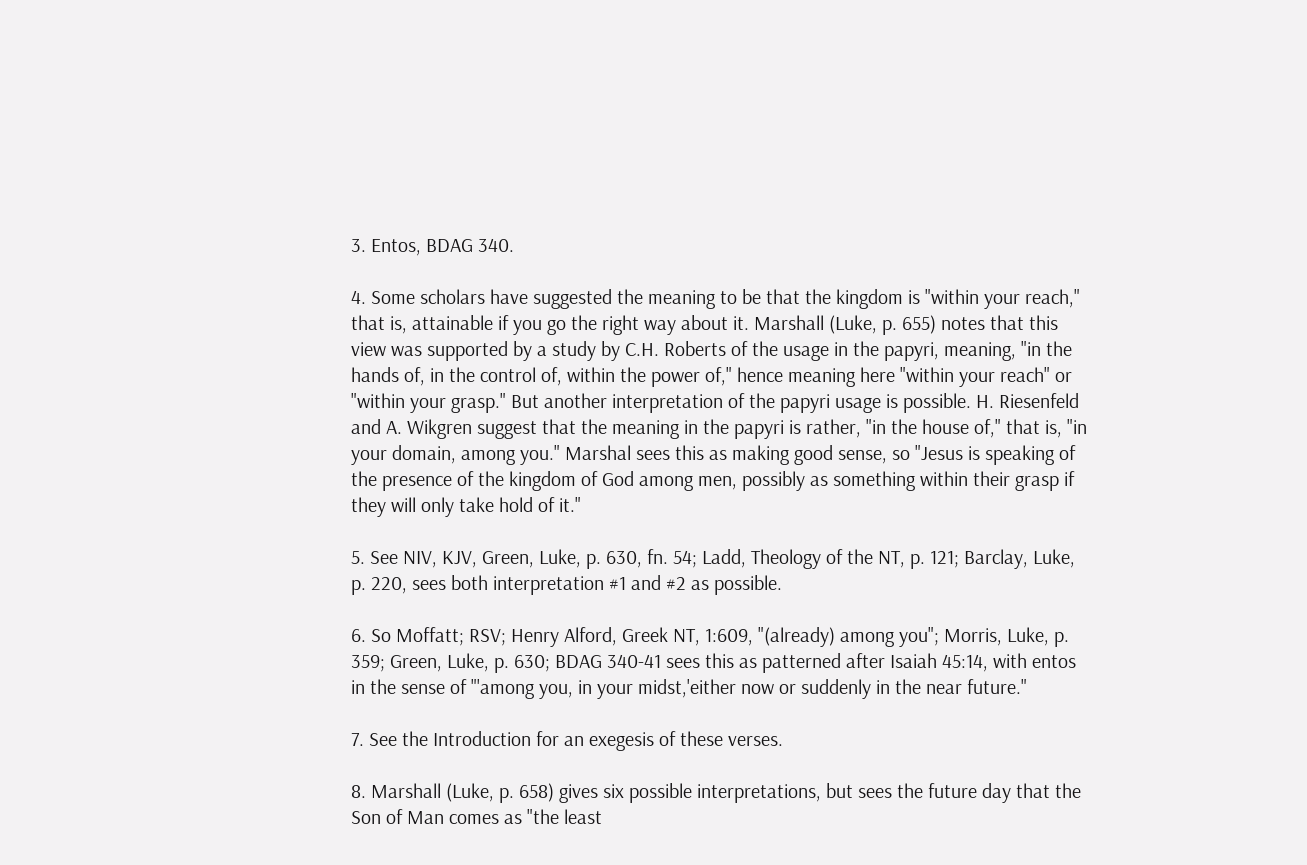3. Entos, BDAG 340.

4. Some scholars have suggested the meaning to be that the kingdom is "within your reach," that is, attainable if you go the right way about it. Marshall (Luke, p. 655) notes that this view was supported by a study by C.H. Roberts of the usage in the papyri, meaning, "in the hands of, in the control of, within the power of," hence meaning here "within your reach" or "within your grasp." But another interpretation of the papyri usage is possible. H. Riesenfeld and A. Wikgren suggest that the meaning in the papyri is rather, "in the house of," that is, "in your domain, among you." Marshal sees this as making good sense, so "Jesus is speaking of the presence of the kingdom of God among men, possibly as something within their grasp if they will only take hold of it."

5. See NIV, KJV, Green, Luke, p. 630, fn. 54; Ladd, Theology of the NT, p. 121; Barclay, Luke, p. 220, sees both interpretation #1 and #2 as possible.

6. So Moffatt; RSV; Henry Alford, Greek NT, 1:609, "(already) among you"; Morris, Luke, p. 359; Green, Luke, p. 630; BDAG 340-41 sees this as patterned after Isaiah 45:14, with entos in the sense of "'among you, in your midst,'either now or suddenly in the near future."

7. See the Introduction for an exegesis of these verses.

8. Marshall (Luke, p. 658) gives six possible interpretations, but sees the future day that the Son of Man comes as "the least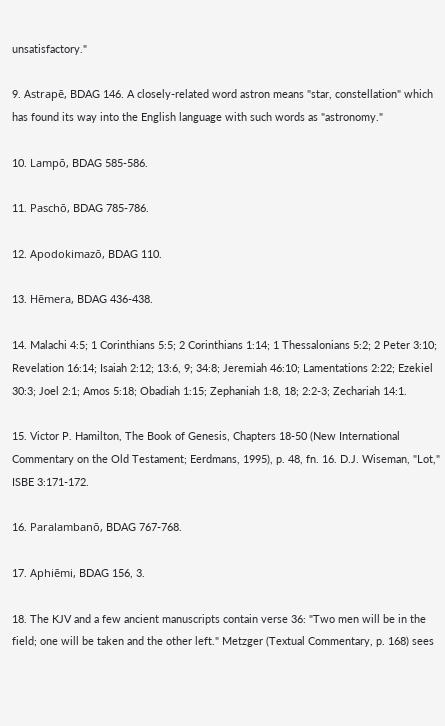unsatisfactory."

9. Astrapē, BDAG 146. A closely-related word astron means "star, constellation" which has found its way into the English language with such words as "astronomy."

10. Lampō, BDAG 585-586.

11. Paschō, BDAG 785-786.

12. Apodokimazō, BDAG 110.

13. Hēmera, BDAG 436-438.

14. Malachi 4:5; 1 Corinthians 5:5; 2 Corinthians 1:14; 1 Thessalonians 5:2; 2 Peter 3:10; Revelation 16:14; Isaiah 2:12; 13:6, 9; 34:8; Jeremiah 46:10; Lamentations 2:22; Ezekiel 30:3; Joel 2:1; Amos 5:18; Obadiah 1:15; Zephaniah 1:8, 18; 2:2-3; Zechariah 14:1.

15. Victor P. Hamilton, The Book of Genesis, Chapters 18-50 (New International Commentary on the Old Testament; Eerdmans, 1995), p. 48, fn. 16. D.J. Wiseman, "Lot," ISBE 3:171-172.

16. Paralambanō, BDAG 767-768.

17. Aphiēmi, BDAG 156, 3.

18. The KJV and a few ancient manuscripts contain verse 36: "Two men will be in the field; one will be taken and the other left." Metzger (Textual Commentary, p. 168) sees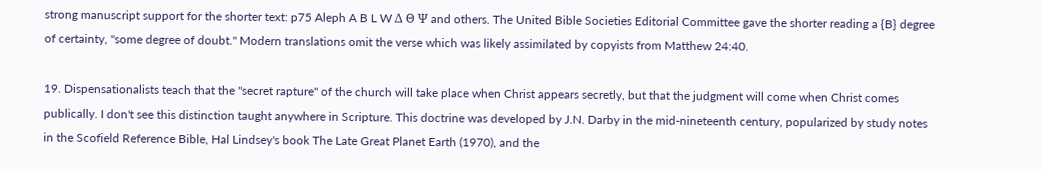strong manuscript support for the shorter text: p75 Aleph A B L W Δ Θ Ψ and others. The United Bible Societies Editorial Committee gave the shorter reading a {B} degree of certainty, "some degree of doubt." Modern translations omit the verse which was likely assimilated by copyists from Matthew 24:40.

19. Dispensationalists teach that the "secret rapture" of the church will take place when Christ appears secretly, but that the judgment will come when Christ comes publically. I don't see this distinction taught anywhere in Scripture. This doctrine was developed by J.N. Darby in the mid-nineteenth century, popularized by study notes in the Scofield Reference Bible, Hal Lindsey's book The Late Great Planet Earth (1970), and the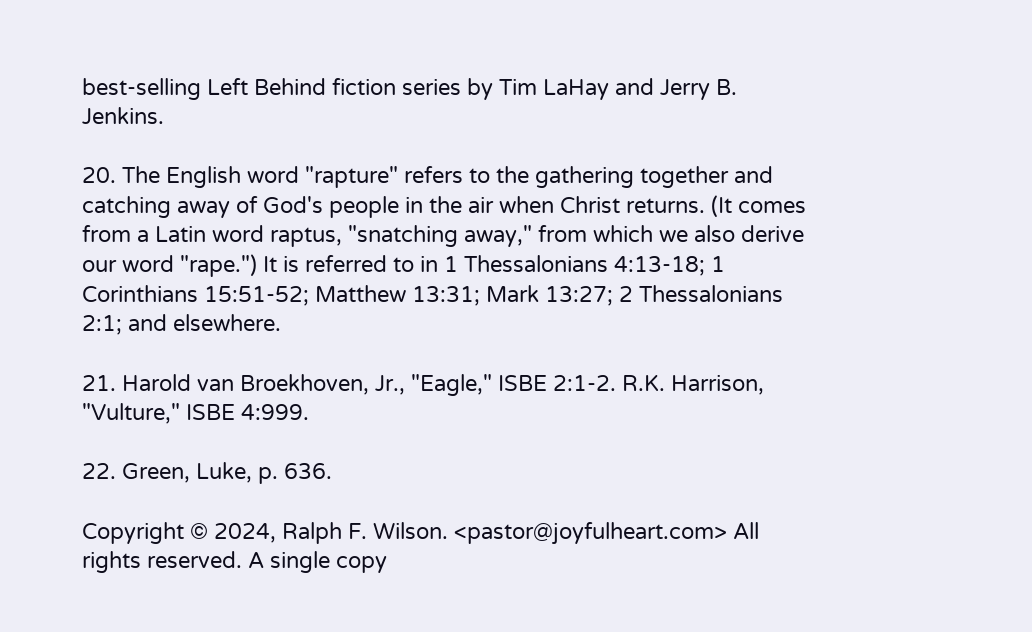best-selling Left Behind fiction series by Tim LaHay and Jerry B. Jenkins.

20. The English word "rapture" refers to the gathering together and catching away of God's people in the air when Christ returns. (It comes from a Latin word raptus, "snatching away," from which we also derive our word "rape.") It is referred to in 1 Thessalonians 4:13-18; 1 Corinthians 15:51-52; Matthew 13:31; Mark 13:27; 2 Thessalonians 2:1; and elsewhere.

21. Harold van Broekhoven, Jr., "Eagle," ISBE 2:1-2. R.K. Harrison, "Vulture," ISBE 4:999.

22. Green, Luke, p. 636.

Copyright © 2024, Ralph F. Wilson. <pastor@joyfulheart.com> All rights reserved. A single copy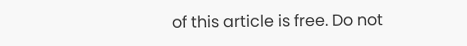of this article is free. Do not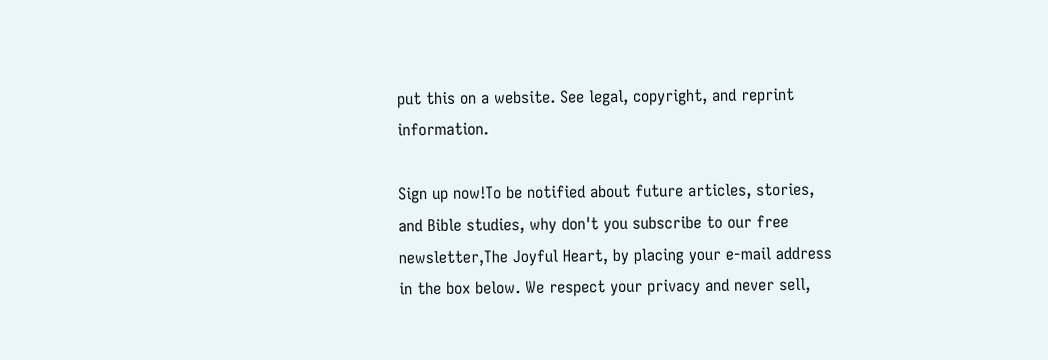put this on a website. See legal, copyright, and reprint information.

Sign up now!To be notified about future articles, stories, and Bible studies, why don't you subscribe to our free newsletter,The Joyful Heart, by placing your e-mail address in the box below. We respect your privacy and never sell,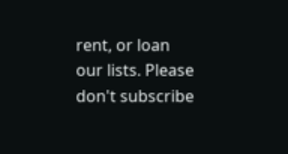rent, or loan our lists. Please don't subscribe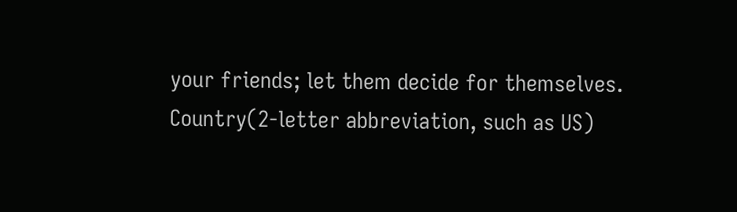your friends; let them decide for themselves.
Country(2-letter abbreviation, such as US)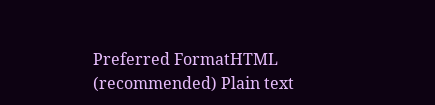Preferred FormatHTML (recommended) Plain text